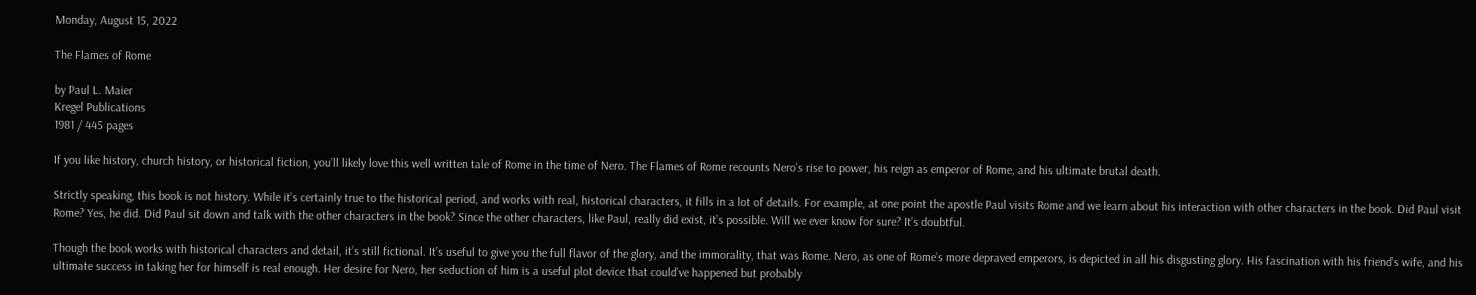Monday, August 15, 2022

The Flames of Rome

by Paul L. Maier
Kregel Publications
1981 / 445 pages

If you like history, church history, or historical fiction, you’ll likely love this well written tale of Rome in the time of Nero. The Flames of Rome recounts Nero’s rise to power, his reign as emperor of Rome, and his ultimate brutal death.

Strictly speaking, this book is not history. While it’s certainly true to the historical period, and works with real, historical characters, it fills in a lot of details. For example, at one point the apostle Paul visits Rome and we learn about his interaction with other characters in the book. Did Paul visit Rome? Yes, he did. Did Paul sit down and talk with the other characters in the book? Since the other characters, like Paul, really did exist, it’s possible. Will we ever know for sure? It’s doubtful.

Though the book works with historical characters and detail, it’s still fictional. It’s useful to give you the full flavor of the glory, and the immorality, that was Rome. Nero, as one of Rome’s more depraved emperors, is depicted in all his disgusting glory. His fascination with his friend’s wife, and his ultimate success in taking her for himself is real enough. Her desire for Nero, her seduction of him is a useful plot device that could’ve happened but probably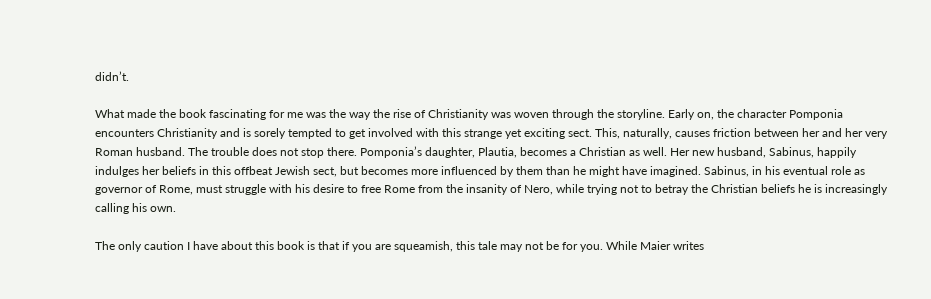didn’t.

What made the book fascinating for me was the way the rise of Christianity was woven through the storyline. Early on, the character Pomponia encounters Christianity and is sorely tempted to get involved with this strange yet exciting sect. This, naturally, causes friction between her and her very Roman husband. The trouble does not stop there. Pomponia’s daughter, Plautia, becomes a Christian as well. Her new husband, Sabinus, happily indulges her beliefs in this offbeat Jewish sect, but becomes more influenced by them than he might have imagined. Sabinus, in his eventual role as governor of Rome, must struggle with his desire to free Rome from the insanity of Nero, while trying not to betray the Christian beliefs he is increasingly calling his own.

The only caution I have about this book is that if you are squeamish, this tale may not be for you. While Maier writes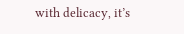with delicacy, it’s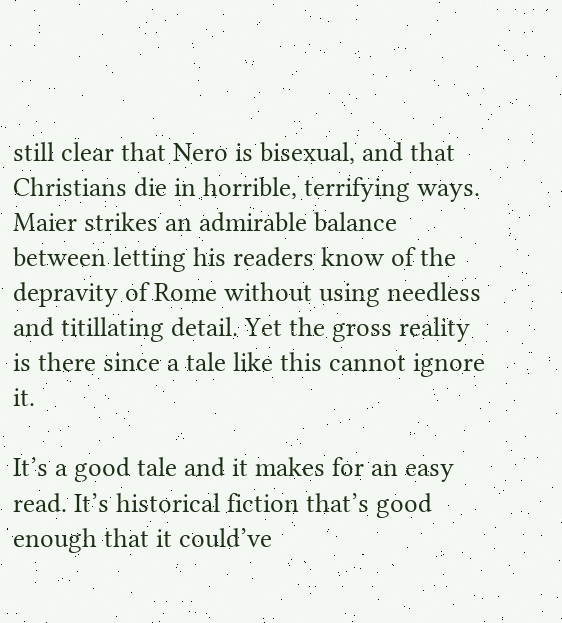still clear that Nero is bisexual, and that Christians die in horrible, terrifying ways. Maier strikes an admirable balance between letting his readers know of the depravity of Rome without using needless and titillating detail. Yet the gross reality is there since a tale like this cannot ignore it.

It’s a good tale and it makes for an easy read. It’s historical fiction that’s good enough that it could’ve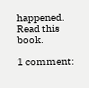happened. Read this book.

1 comment: